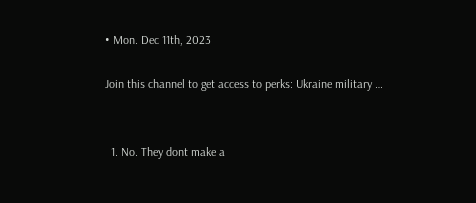• Mon. Dec 11th, 2023

Join this channel to get access to perks: Ukraine military …


  1. No. They dont make a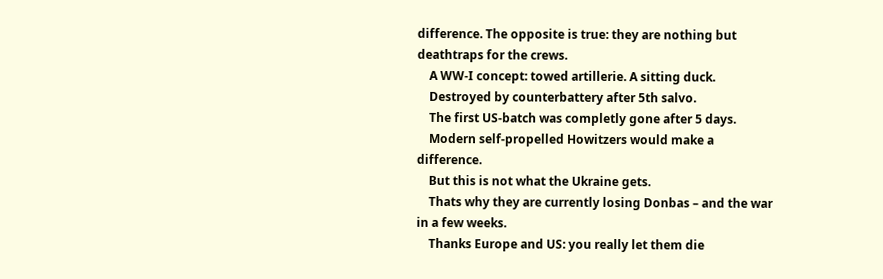difference. The opposite is true: they are nothing but deathtraps for the crews.
    A WW-I concept: towed artillerie. A sitting duck.
    Destroyed by counterbattery after 5th salvo.
    The first US-batch was completly gone after 5 days.
    Modern self-propelled Howitzers would make a difference.
    But this is not what the Ukraine gets.
    Thats why they are currently losing Donbas – and the war in a few weeks.
    Thanks Europe and US: you really let them die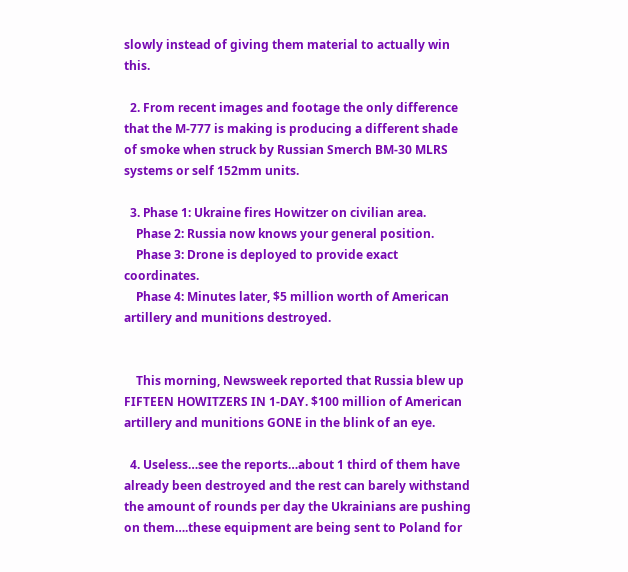slowly instead of giving them material to actually win this.

  2. From recent images and footage the only difference that the M-777 is making is producing a different shade of smoke when struck by Russian Smerch BM-30 MLRS systems or self 152mm units.

  3. Phase 1: Ukraine fires Howitzer on civilian area.
    Phase 2: Russia now knows your general position.
    Phase 3: Drone is deployed to provide exact coordinates.
    Phase 4: Minutes later, $5 million worth of American artillery and munitions destroyed.


    This morning, Newsweek reported that Russia blew up FIFTEEN HOWITZERS IN 1-DAY. $100 million of American artillery and munitions GONE in the blink of an eye.

  4. Useless…see the reports…about 1 third of them have already been destroyed and the rest can barely withstand the amount of rounds per day the Ukrainians are pushing on them….these equipment are being sent to Poland for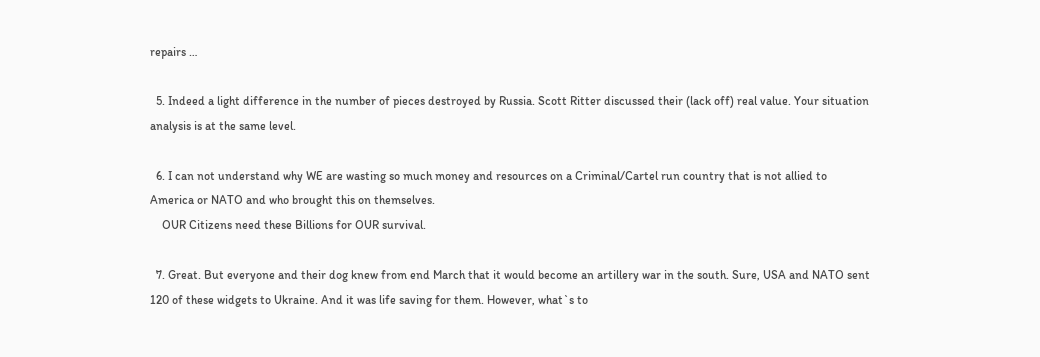repairs …

  5. Indeed a light difference in the number of pieces destroyed by Russia. Scott Ritter discussed their (lack off) real value. Your situation analysis is at the same level.

  6. I can not understand why WE are wasting so much money and resources on a Criminal/Cartel run country that is not allied to America or NATO and who brought this on themselves.
    OUR Citizens need these Billions for OUR survival.

  7. Great. But everyone and their dog knew from end March that it would become an artillery war in the south. Sure, USA and NATO sent 120 of these widgets to Ukraine. And it was life saving for them. However, what`s to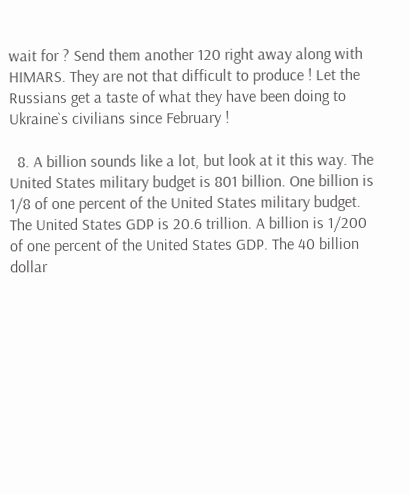wait for ? Send them another 120 right away along with HIMARS. They are not that difficult to produce ! Let the Russians get a taste of what they have been doing to Ukraine`s civilians since February !

  8. A billion sounds like a lot, but look at it this way. The United States military budget is 801 billion. One billion is 1/8 of one percent of the United States military budget. The United States GDP is 20.6 trillion. A billion is 1/200 of one percent of the United States GDP. The 40 billion dollar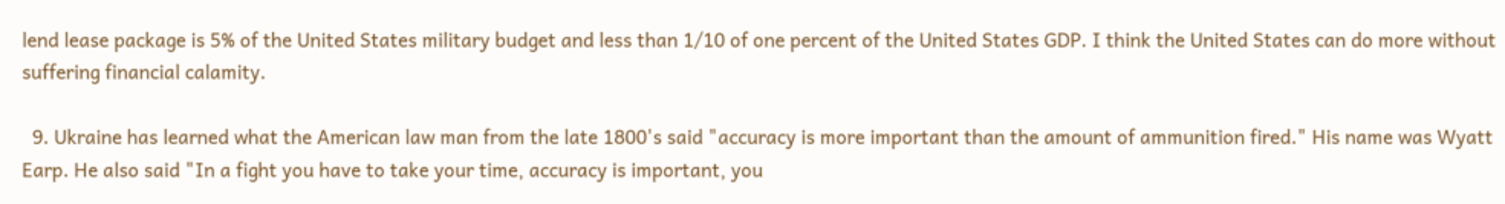lend lease package is 5% of the United States military budget and less than 1/10 of one percent of the United States GDP. I think the United States can do more without suffering financial calamity.

  9. Ukraine has learned what the American law man from the late 1800's said "accuracy is more important than the amount of ammunition fired." His name was Wyatt Earp. He also said "In a fight you have to take your time, accuracy is important, you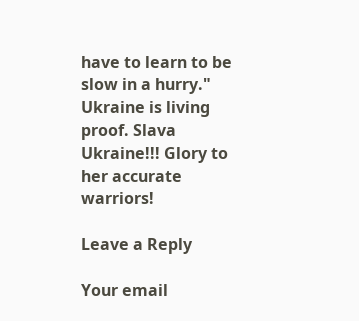have to learn to be slow in a hurry." Ukraine is living proof. Slava Ukraine!!! Glory to her accurate warriors!

Leave a Reply

Your email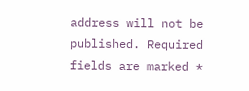address will not be published. Required fields are marked *